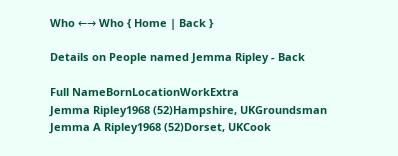Who ←→ Who { Home | Back }

Details on People named Jemma Ripley - Back

Full NameBornLocationWorkExtra
Jemma Ripley1968 (52)Hampshire, UKGroundsman
Jemma A Ripley1968 (52)Dorset, UKCook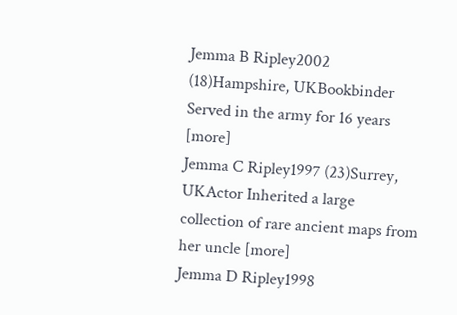Jemma B Ripley2002 (18)Hampshire, UKBookbinder Served in the army for 16 years [more]
Jemma C Ripley1997 (23)Surrey, UKActor Inherited a large collection of rare ancient maps from her uncle [more]
Jemma D Ripley1998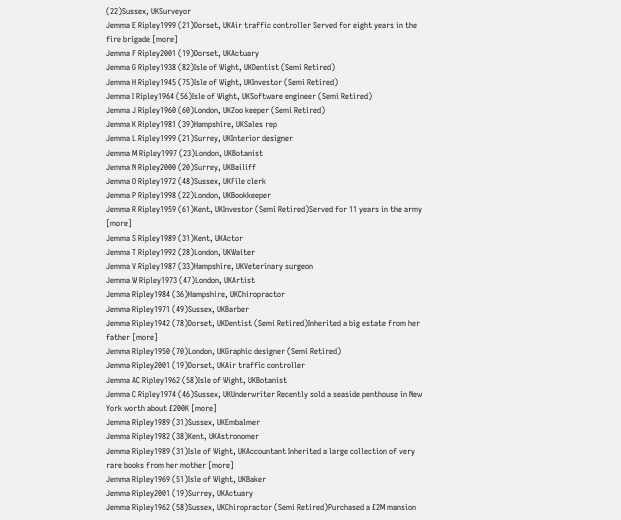(22)Sussex, UKSurveyor
Jemma E Ripley1999 (21)Dorset, UKAir traffic controller Served for eight years in the fire brigade [more]
Jemma F Ripley2001 (19)Dorset, UKActuary
Jemma G Ripley1938 (82)Isle of Wight, UKDentist (Semi Retired)
Jemma H Ripley1945 (75)Isle of Wight, UKInvestor (Semi Retired)
Jemma I Ripley1964 (56)Isle of Wight, UKSoftware engineer (Semi Retired)
Jemma J Ripley1960 (60)London, UKZoo keeper (Semi Retired)
Jemma K Ripley1981 (39)Hampshire, UKSales rep
Jemma L Ripley1999 (21)Surrey, UKInterior designer
Jemma M Ripley1997 (23)London, UKBotanist
Jemma N Ripley2000 (20)Surrey, UKBailiff
Jemma O Ripley1972 (48)Sussex, UKFile clerk
Jemma P Ripley1998 (22)London, UKBookkeeper
Jemma R Ripley1959 (61)Kent, UKInvestor (Semi Retired)Served for 11 years in the army [more]
Jemma S Ripley1989 (31)Kent, UKActor
Jemma T Ripley1992 (28)London, UKWaiter
Jemma V Ripley1987 (33)Hampshire, UKVeterinary surgeon
Jemma W Ripley1973 (47)London, UKArtist
Jemma Ripley1984 (36)Hampshire, UKChiropractor
Jemma Ripley1971 (49)Sussex, UKBarber
Jemma Ripley1942 (78)Dorset, UKDentist (Semi Retired)Inherited a big estate from her father [more]
Jemma Ripley1950 (70)London, UKGraphic designer (Semi Retired)
Jemma Ripley2001 (19)Dorset, UKAir traffic controller
Jemma AC Ripley1962 (58)Isle of Wight, UKBotanist
Jemma C Ripley1974 (46)Sussex, UKUnderwriter Recently sold a seaside penthouse in New York worth about £200K [more]
Jemma Ripley1989 (31)Sussex, UKEmbalmer
Jemma Ripley1982 (38)Kent, UKAstronomer
Jemma Ripley1989 (31)Isle of Wight, UKAccountant Inherited a large collection of very rare books from her mother [more]
Jemma Ripley1969 (51)Isle of Wight, UKBaker
Jemma Ripley2001 (19)Surrey, UKActuary
Jemma Ripley1962 (58)Sussex, UKChiropractor (Semi Retired)Purchased a £2M mansion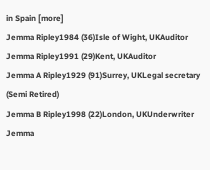in Spain [more]
Jemma Ripley1984 (36)Isle of Wight, UKAuditor
Jemma Ripley1991 (29)Kent, UKAuditor
Jemma A Ripley1929 (91)Surrey, UKLegal secretary (Semi Retired)
Jemma B Ripley1998 (22)London, UKUnderwriter
Jemma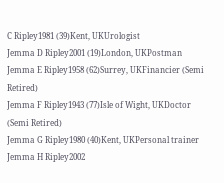C Ripley1981 (39)Kent, UKUrologist
Jemma D Ripley2001 (19)London, UKPostman
Jemma E Ripley1958 (62)Surrey, UKFinancier (Semi Retired)
Jemma F Ripley1943 (77)Isle of Wight, UKDoctor (Semi Retired)
Jemma G Ripley1980 (40)Kent, UKPersonal trainer
Jemma H Ripley2002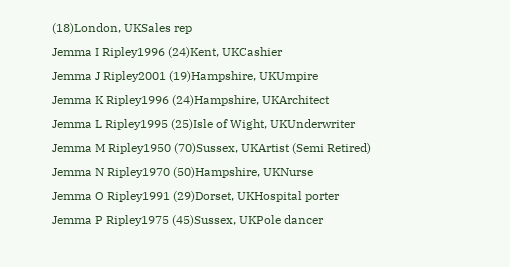(18)London, UKSales rep
Jemma I Ripley1996 (24)Kent, UKCashier
Jemma J Ripley2001 (19)Hampshire, UKUmpire
Jemma K Ripley1996 (24)Hampshire, UKArchitect
Jemma L Ripley1995 (25)Isle of Wight, UKUnderwriter
Jemma M Ripley1950 (70)Sussex, UKArtist (Semi Retired)
Jemma N Ripley1970 (50)Hampshire, UKNurse
Jemma O Ripley1991 (29)Dorset, UKHospital porter
Jemma P Ripley1975 (45)Sussex, UKPole dancer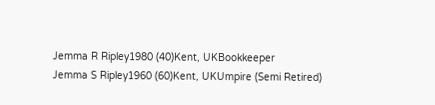Jemma R Ripley1980 (40)Kent, UKBookkeeper
Jemma S Ripley1960 (60)Kent, UKUmpire (Semi Retired)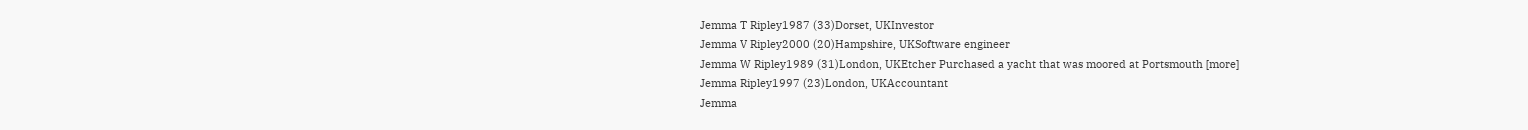Jemma T Ripley1987 (33)Dorset, UKInvestor
Jemma V Ripley2000 (20)Hampshire, UKSoftware engineer
Jemma W Ripley1989 (31)London, UKEtcher Purchased a yacht that was moored at Portsmouth [more]
Jemma Ripley1997 (23)London, UKAccountant
Jemma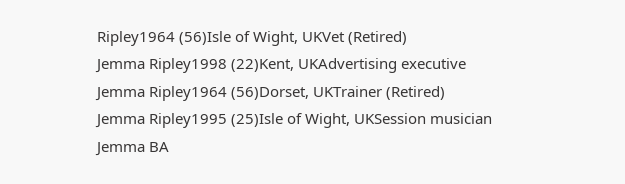Ripley1964 (56)Isle of Wight, UKVet (Retired)
Jemma Ripley1998 (22)Kent, UKAdvertising executive
Jemma Ripley1964 (56)Dorset, UKTrainer (Retired)
Jemma Ripley1995 (25)Isle of Wight, UKSession musician
Jemma BA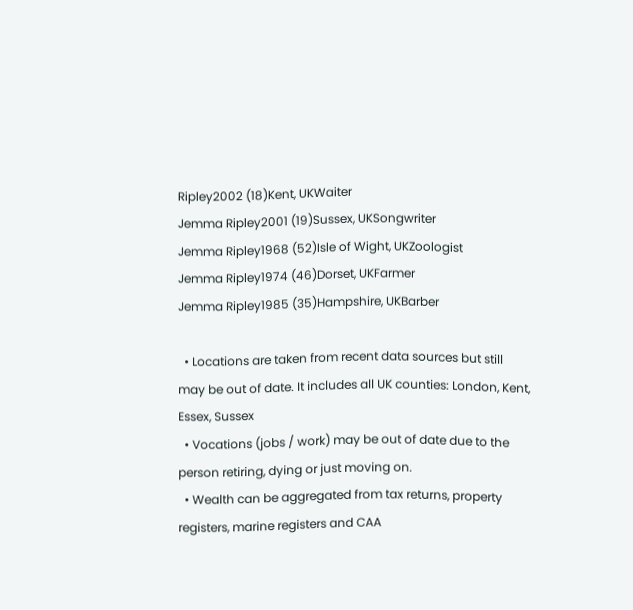Ripley2002 (18)Kent, UKWaiter
Jemma Ripley2001 (19)Sussex, UKSongwriter
Jemma Ripley1968 (52)Isle of Wight, UKZoologist
Jemma Ripley1974 (46)Dorset, UKFarmer
Jemma Ripley1985 (35)Hampshire, UKBarber

  • Locations are taken from recent data sources but still may be out of date. It includes all UK counties: London, Kent, Essex, Sussex
  • Vocations (jobs / work) may be out of date due to the person retiring, dying or just moving on.
  • Wealth can be aggregated from tax returns, property registers, marine registers and CAA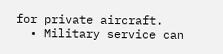for private aircraft.
  • Military service can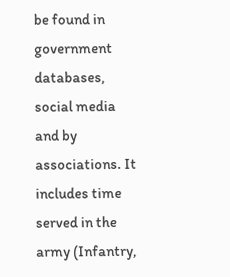be found in government databases, social media and by associations. It includes time served in the army (Infantry,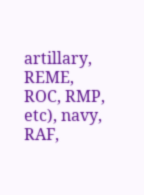artillary, REME, ROC, RMP, etc), navy, RAF,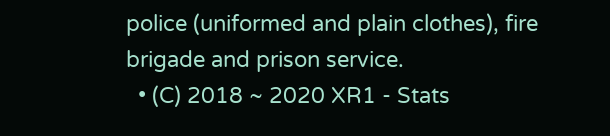police (uniformed and plain clothes), fire brigade and prison service.
  • (C) 2018 ~ 2020 XR1 - Stats